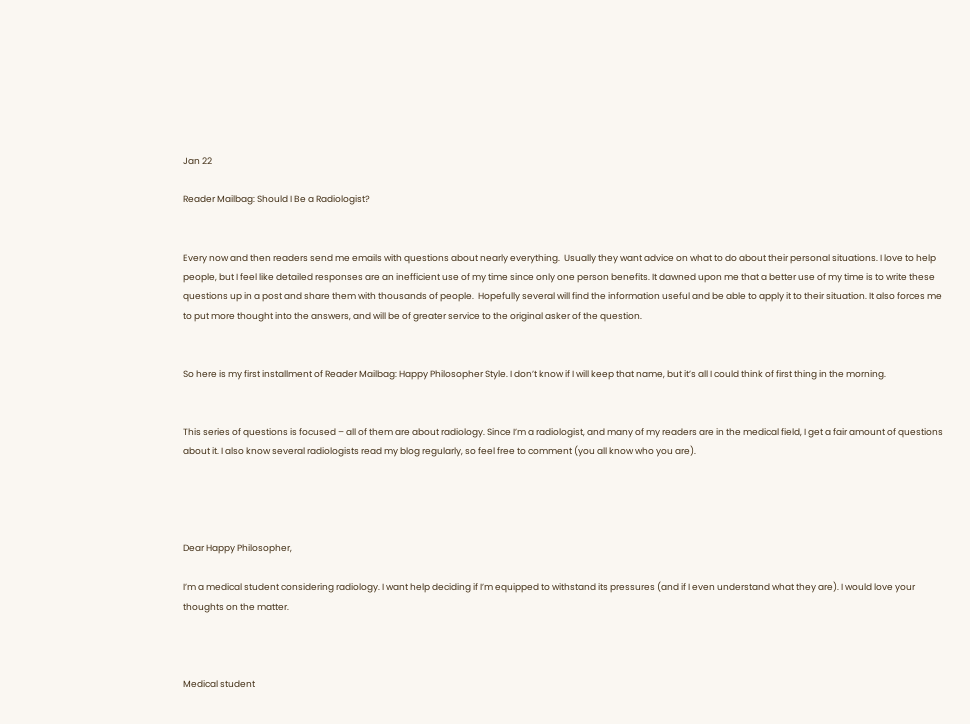Jan 22

Reader Mailbag: Should I Be a Radiologist?


Every now and then readers send me emails with questions about nearly everything.  Usually they want advice on what to do about their personal situations. I love to help people, but I feel like detailed responses are an inefficient use of my time since only one person benefits. It dawned upon me that a better use of my time is to write these questions up in a post and share them with thousands of people.  Hopefully several will find the information useful and be able to apply it to their situation. It also forces me to put more thought into the answers, and will be of greater service to the original asker of the question.


So here is my first installment of Reader Mailbag: Happy Philosopher Style. I don’t know if I will keep that name, but it’s all I could think of first thing in the morning.


This series of questions is focused – all of them are about radiology. Since I’m a radiologist, and many of my readers are in the medical field, I get a fair amount of questions about it. I also know several radiologists read my blog regularly, so feel free to comment (you all know who you are).




Dear Happy Philosopher,

I’m a medical student considering radiology. I want help deciding if I’m equipped to withstand its pressures (and if I even understand what they are). I would love your thoughts on the matter.



Medical student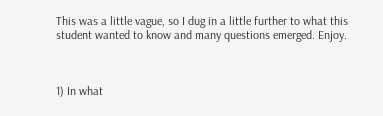This was a little vague, so I dug in a little further to what this student wanted to know and many questions emerged. Enjoy.



1) In what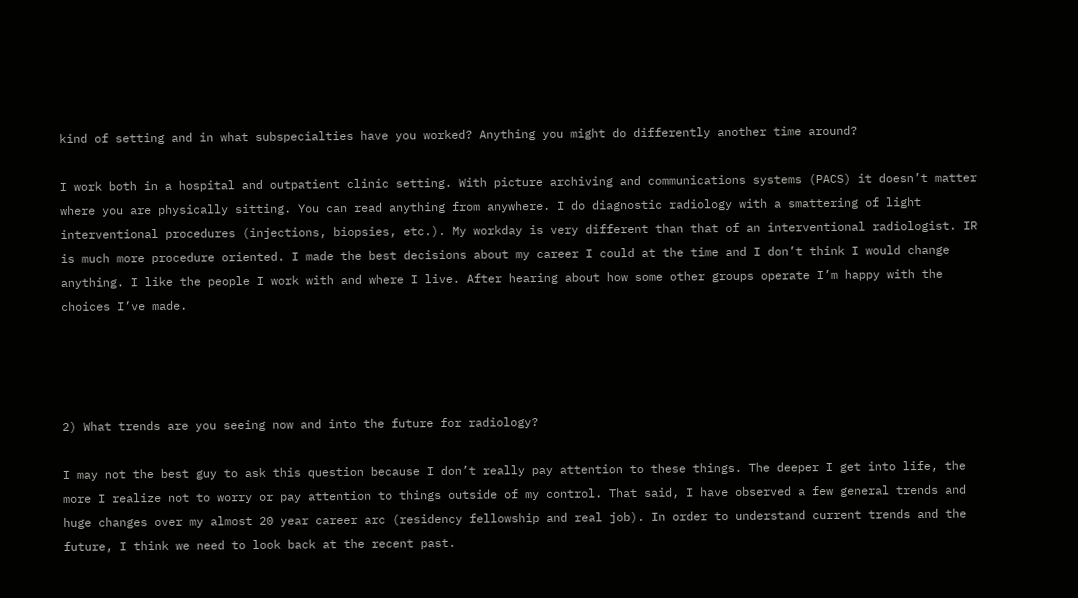kind of setting and in what subspecialties have you worked? Anything you might do differently another time around?

I work both in a hospital and outpatient clinic setting. With picture archiving and communications systems (PACS) it doesn’t matter where you are physically sitting. You can read anything from anywhere. I do diagnostic radiology with a smattering of light interventional procedures (injections, biopsies, etc.). My workday is very different than that of an interventional radiologist. IR is much more procedure oriented. I made the best decisions about my career I could at the time and I don’t think I would change anything. I like the people I work with and where I live. After hearing about how some other groups operate I’m happy with the choices I’ve made.




2) What trends are you seeing now and into the future for radiology?

I may not the best guy to ask this question because I don’t really pay attention to these things. The deeper I get into life, the more I realize not to worry or pay attention to things outside of my control. That said, I have observed a few general trends and huge changes over my almost 20 year career arc (residency fellowship and real job). In order to understand current trends and the future, I think we need to look back at the recent past.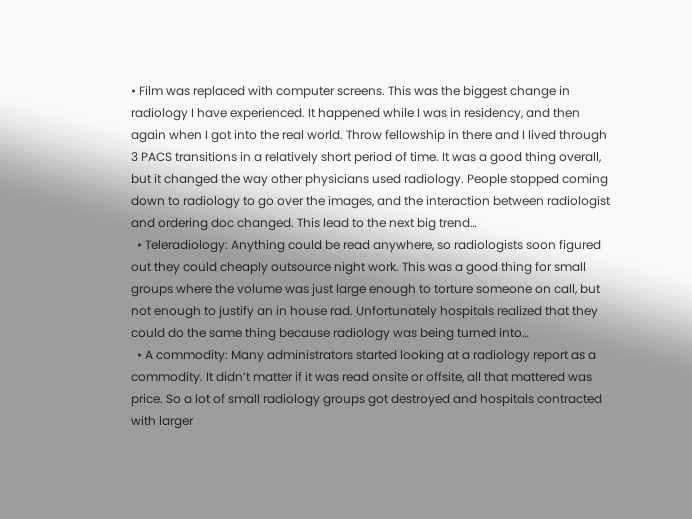• Film was replaced with computer screens. This was the biggest change in radiology I have experienced. It happened while I was in residency, and then again when I got into the real world. Throw fellowship in there and I lived through 3 PACS transitions in a relatively short period of time. It was a good thing overall, but it changed the way other physicians used radiology. People stopped coming down to radiology to go over the images, and the interaction between radiologist and ordering doc changed. This lead to the next big trend…
  • Teleradiology: Anything could be read anywhere, so radiologists soon figured out they could cheaply outsource night work. This was a good thing for small groups where the volume was just large enough to torture someone on call, but not enough to justify an in house rad. Unfortunately hospitals realized that they could do the same thing because radiology was being turned into…
  • A commodity: Many administrators started looking at a radiology report as a commodity. It didn’t matter if it was read onsite or offsite, all that mattered was price. So a lot of small radiology groups got destroyed and hospitals contracted with larger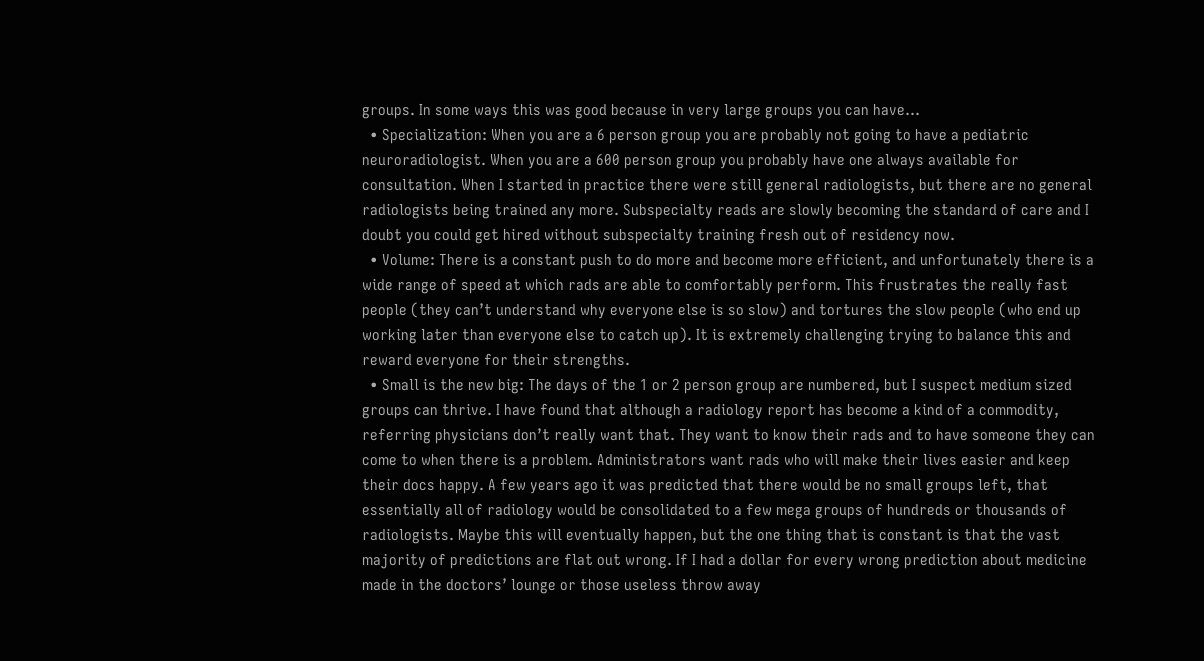groups. In some ways this was good because in very large groups you can have…
  • Specialization: When you are a 6 person group you are probably not going to have a pediatric neuroradiologist. When you are a 600 person group you probably have one always available for consultation. When I started in practice there were still general radiologists, but there are no general radiologists being trained any more. Subspecialty reads are slowly becoming the standard of care and I doubt you could get hired without subspecialty training fresh out of residency now.
  • Volume: There is a constant push to do more and become more efficient, and unfortunately there is a wide range of speed at which rads are able to comfortably perform. This frustrates the really fast people (they can’t understand why everyone else is so slow) and tortures the slow people (who end up working later than everyone else to catch up). It is extremely challenging trying to balance this and reward everyone for their strengths.
  • Small is the new big: The days of the 1 or 2 person group are numbered, but I suspect medium sized groups can thrive. I have found that although a radiology report has become a kind of a commodity, referring physicians don’t really want that. They want to know their rads and to have someone they can come to when there is a problem. Administrators want rads who will make their lives easier and keep their docs happy. A few years ago it was predicted that there would be no small groups left, that essentially all of radiology would be consolidated to a few mega groups of hundreds or thousands of radiologists. Maybe this will eventually happen, but the one thing that is constant is that the vast majority of predictions are flat out wrong. If I had a dollar for every wrong prediction about medicine made in the doctors’ lounge or those useless throw away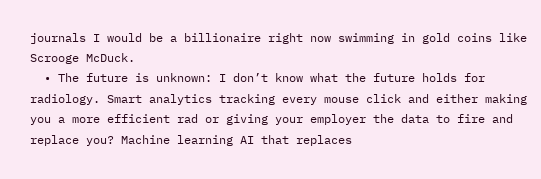journals I would be a billionaire right now swimming in gold coins like Scrooge McDuck.
  • The future is unknown: I don’t know what the future holds for radiology. Smart analytics tracking every mouse click and either making you a more efficient rad or giving your employer the data to fire and replace you? Machine learning AI that replaces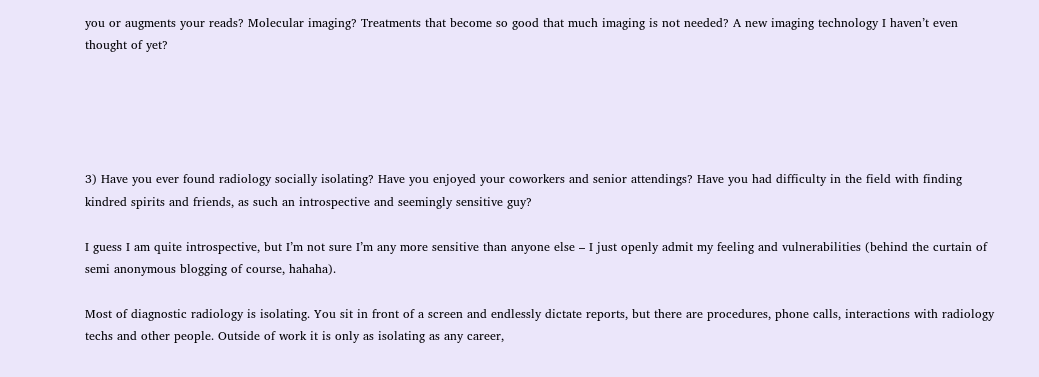you or augments your reads? Molecular imaging? Treatments that become so good that much imaging is not needed? A new imaging technology I haven’t even thought of yet?





3) Have you ever found radiology socially isolating? Have you enjoyed your coworkers and senior attendings? Have you had difficulty in the field with finding kindred spirits and friends, as such an introspective and seemingly sensitive guy?

I guess I am quite introspective, but I’m not sure I’m any more sensitive than anyone else – I just openly admit my feeling and vulnerabilities (behind the curtain of semi anonymous blogging of course, hahaha).

Most of diagnostic radiology is isolating. You sit in front of a screen and endlessly dictate reports, but there are procedures, phone calls, interactions with radiology techs and other people. Outside of work it is only as isolating as any career,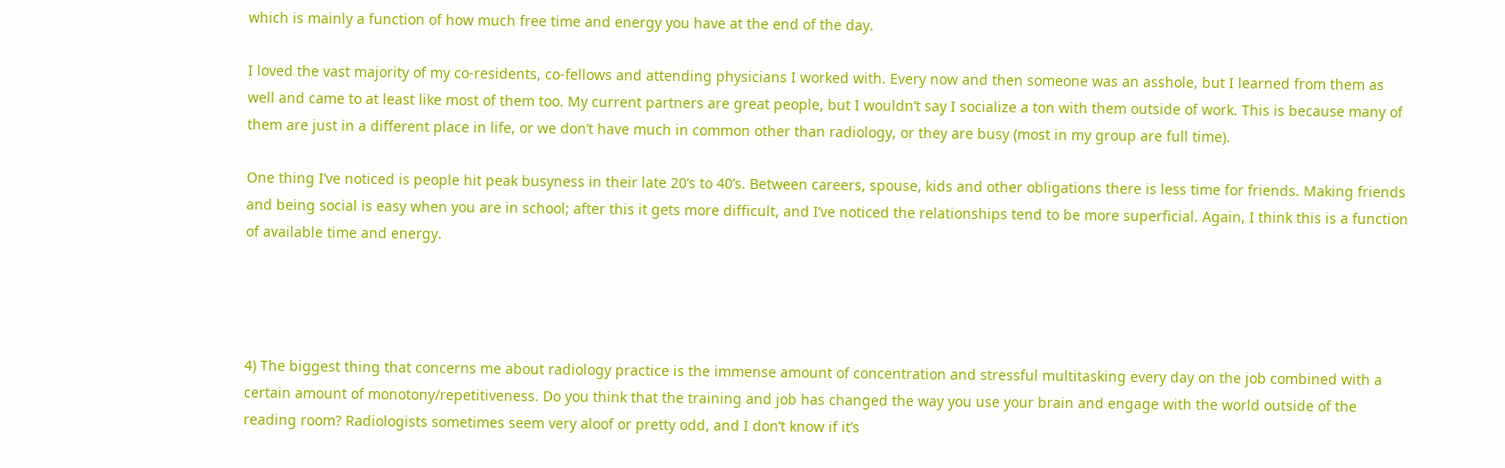which is mainly a function of how much free time and energy you have at the end of the day.

I loved the vast majority of my co-residents, co-fellows and attending physicians I worked with. Every now and then someone was an asshole, but I learned from them as well and came to at least like most of them too. My current partners are great people, but I wouldn’t say I socialize a ton with them outside of work. This is because many of them are just in a different place in life, or we don’t have much in common other than radiology, or they are busy (most in my group are full time).

One thing I’ve noticed is people hit peak busyness in their late 20’s to 40’s. Between careers, spouse, kids and other obligations there is less time for friends. Making friends and being social is easy when you are in school; after this it gets more difficult, and I’ve noticed the relationships tend to be more superficial. Again, I think this is a function of available time and energy.




4) The biggest thing that concerns me about radiology practice is the immense amount of concentration and stressful multitasking every day on the job combined with a certain amount of monotony/repetitiveness. Do you think that the training and job has changed the way you use your brain and engage with the world outside of the reading room? Radiologists sometimes seem very aloof or pretty odd, and I don’t know if it’s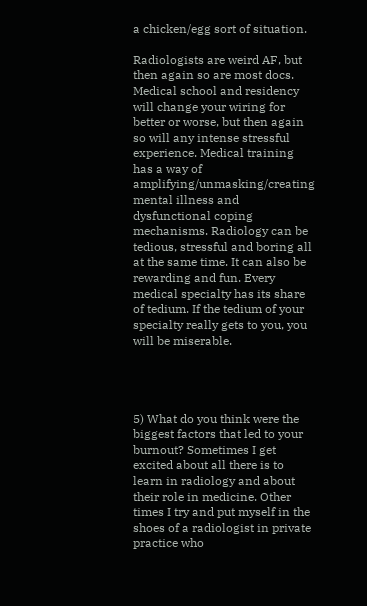a chicken/egg sort of situation.

Radiologists are weird AF, but then again so are most docs. Medical school and residency will change your wiring for better or worse, but then again so will any intense stressful experience. Medical training has a way of amplifying/unmasking/creating mental illness and dysfunctional coping mechanisms. Radiology can be tedious, stressful and boring all at the same time. It can also be rewarding and fun. Every medical specialty has its share of tedium. If the tedium of your specialty really gets to you, you will be miserable.




5) What do you think were the biggest factors that led to your burnout? Sometimes I get excited about all there is to learn in radiology and about their role in medicine. Other times I try and put myself in the shoes of a radiologist in private practice who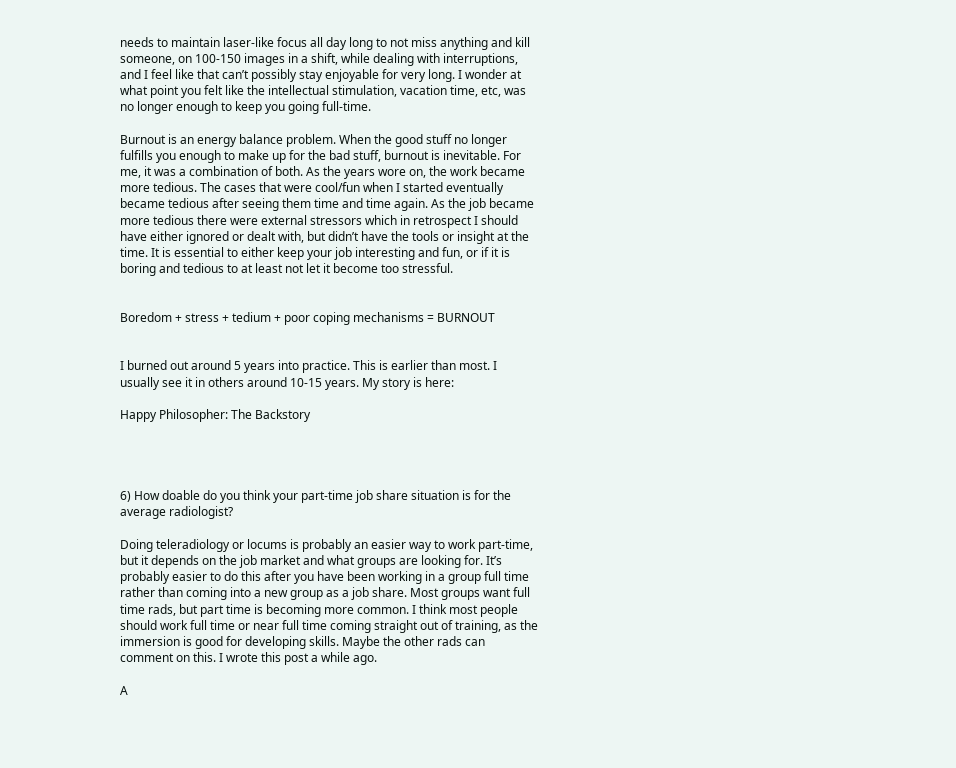needs to maintain laser-like focus all day long to not miss anything and kill someone, on 100-150 images in a shift, while dealing with interruptions, and I feel like that can’t possibly stay enjoyable for very long. I wonder at what point you felt like the intellectual stimulation, vacation time, etc, was no longer enough to keep you going full-time.

Burnout is an energy balance problem. When the good stuff no longer fulfills you enough to make up for the bad stuff, burnout is inevitable. For me, it was a combination of both. As the years wore on, the work became more tedious. The cases that were cool/fun when I started eventually became tedious after seeing them time and time again. As the job became more tedious there were external stressors which in retrospect I should have either ignored or dealt with, but didn’t have the tools or insight at the time. It is essential to either keep your job interesting and fun, or if it is boring and tedious to at least not let it become too stressful.


Boredom + stress + tedium + poor coping mechanisms = BURNOUT


I burned out around 5 years into practice. This is earlier than most. I usually see it in others around 10-15 years. My story is here:

Happy Philosopher: The Backstory




6) How doable do you think your part-time job share situation is for the average radiologist?

Doing teleradiology or locums is probably an easier way to work part-time, but it depends on the job market and what groups are looking for. It’s probably easier to do this after you have been working in a group full time rather than coming into a new group as a job share. Most groups want full time rads, but part time is becoming more common. I think most people should work full time or near full time coming straight out of training, as the immersion is good for developing skills. Maybe the other rads can comment on this. I wrote this post a while ago.

A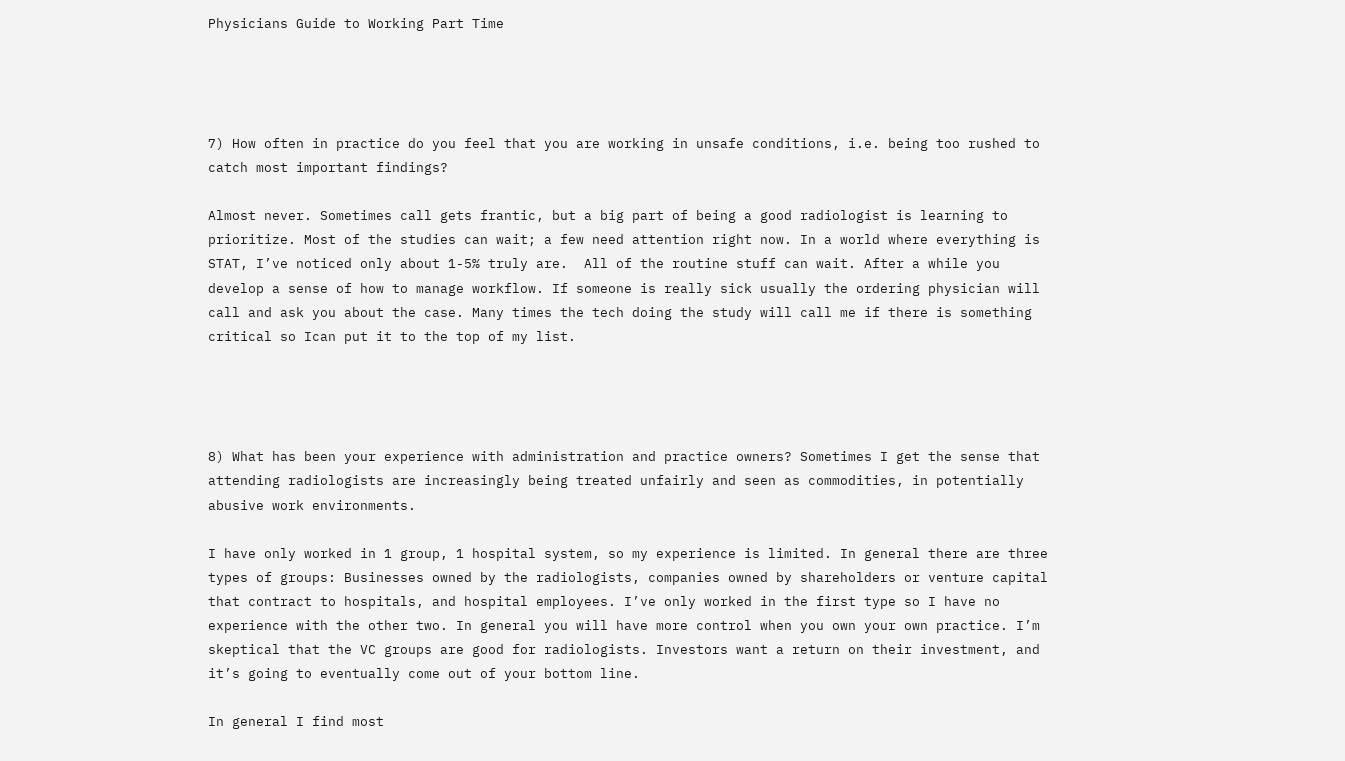Physicians Guide to Working Part Time




7) How often in practice do you feel that you are working in unsafe conditions, i.e. being too rushed to catch most important findings?

Almost never. Sometimes call gets frantic, but a big part of being a good radiologist is learning to prioritize. Most of the studies can wait; a few need attention right now. In a world where everything is STAT, I’ve noticed only about 1-5% truly are.  All of the routine stuff can wait. After a while you develop a sense of how to manage workflow. If someone is really sick usually the ordering physician will call and ask you about the case. Many times the tech doing the study will call me if there is something critical so Ican put it to the top of my list.




8) What has been your experience with administration and practice owners? Sometimes I get the sense that attending radiologists are increasingly being treated unfairly and seen as commodities, in potentially abusive work environments.

I have only worked in 1 group, 1 hospital system, so my experience is limited. In general there are three types of groups: Businesses owned by the radiologists, companies owned by shareholders or venture capital that contract to hospitals, and hospital employees. I’ve only worked in the first type so I have no experience with the other two. In general you will have more control when you own your own practice. I’m skeptical that the VC groups are good for radiologists. Investors want a return on their investment, and it’s going to eventually come out of your bottom line.

In general I find most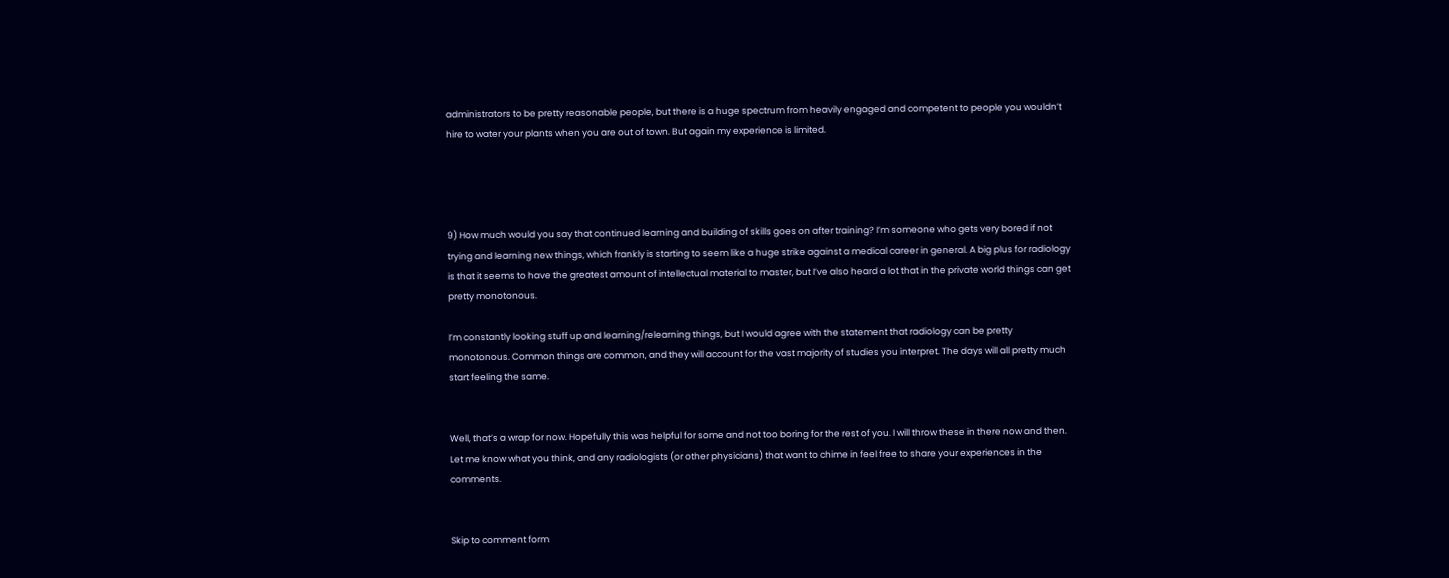administrators to be pretty reasonable people, but there is a huge spectrum from heavily engaged and competent to people you wouldn’t hire to water your plants when you are out of town. But again my experience is limited.




9) How much would you say that continued learning and building of skills goes on after training? I’m someone who gets very bored if not trying and learning new things, which frankly is starting to seem like a huge strike against a medical career in general. A big plus for radiology is that it seems to have the greatest amount of intellectual material to master, but I’ve also heard a lot that in the private world things can get pretty monotonous.

I’m constantly looking stuff up and learning/relearning things, but I would agree with the statement that radiology can be pretty monotonous. Common things are common, and they will account for the vast majority of studies you interpret. The days will all pretty much start feeling the same.


Well, that’s a wrap for now. Hopefully this was helpful for some and not too boring for the rest of you. I will throw these in there now and then. Let me know what you think, and any radiologists (or other physicians) that want to chime in feel free to share your experiences in the comments.


Skip to comment form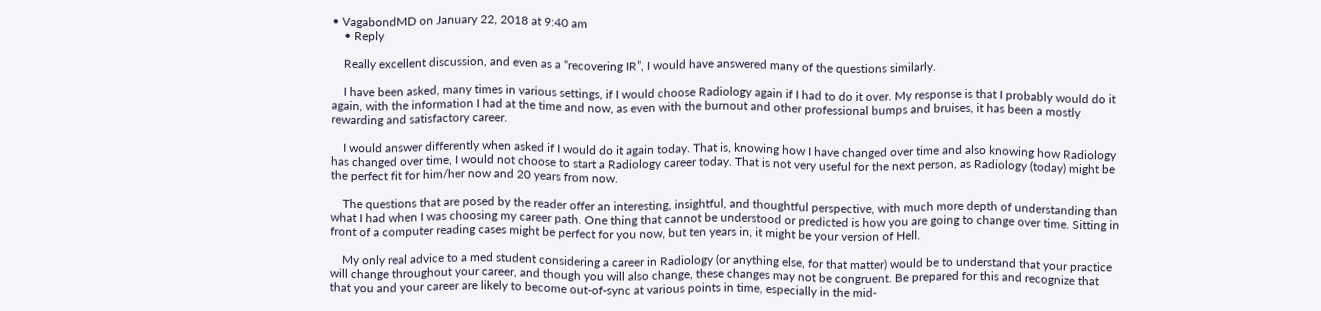• VagabondMD on January 22, 2018 at 9:40 am
    • Reply

    Really excellent discussion, and even as a “recovering IR”, I would have answered many of the questions similarly.

    I have been asked, many times in various settings, if I would choose Radiology again if I had to do it over. My response is that I probably would do it again, with the information I had at the time and now, as even with the burnout and other professional bumps and bruises, it has been a mostly rewarding and satisfactory career.

    I would answer differently when asked if I would do it again today. That is, knowing how I have changed over time and also knowing how Radiology has changed over time, I would not choose to start a Radiology career today. That is not very useful for the next person, as Radiology (today) might be the perfect fit for him/her now and 20 years from now.

    The questions that are posed by the reader offer an interesting, insightful, and thoughtful perspective, with much more depth of understanding than what I had when I was choosing my career path. One thing that cannot be understood or predicted is how you are going to change over time. Sitting in front of a computer reading cases might be perfect for you now, but ten years in, it might be your version of Hell.

    My only real advice to a med student considering a career in Radiology (or anything else, for that matter) would be to understand that your practice will change throughout your career, and though you will also change, these changes may not be congruent. Be prepared for this and recognize that that you and your career are likely to become out-of-sync at various points in time, especially in the mid-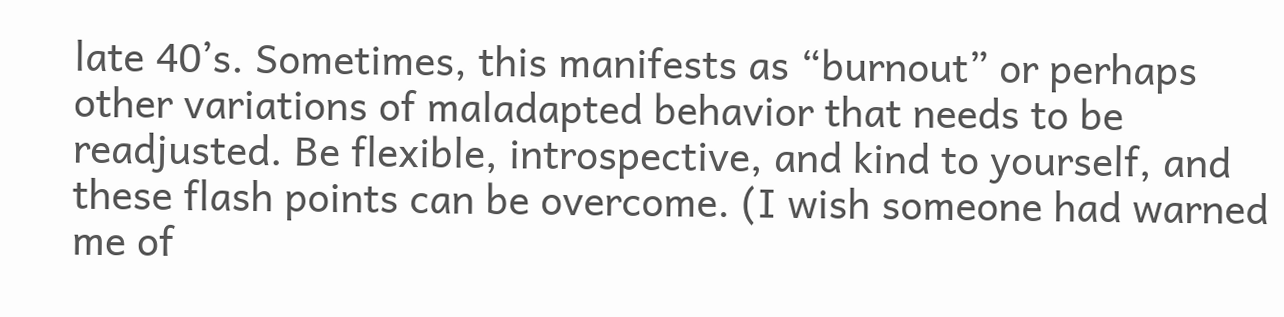late 40’s. Sometimes, this manifests as “burnout” or perhaps other variations of maladapted behavior that needs to be readjusted. Be flexible, introspective, and kind to yourself, and these flash points can be overcome. (I wish someone had warned me of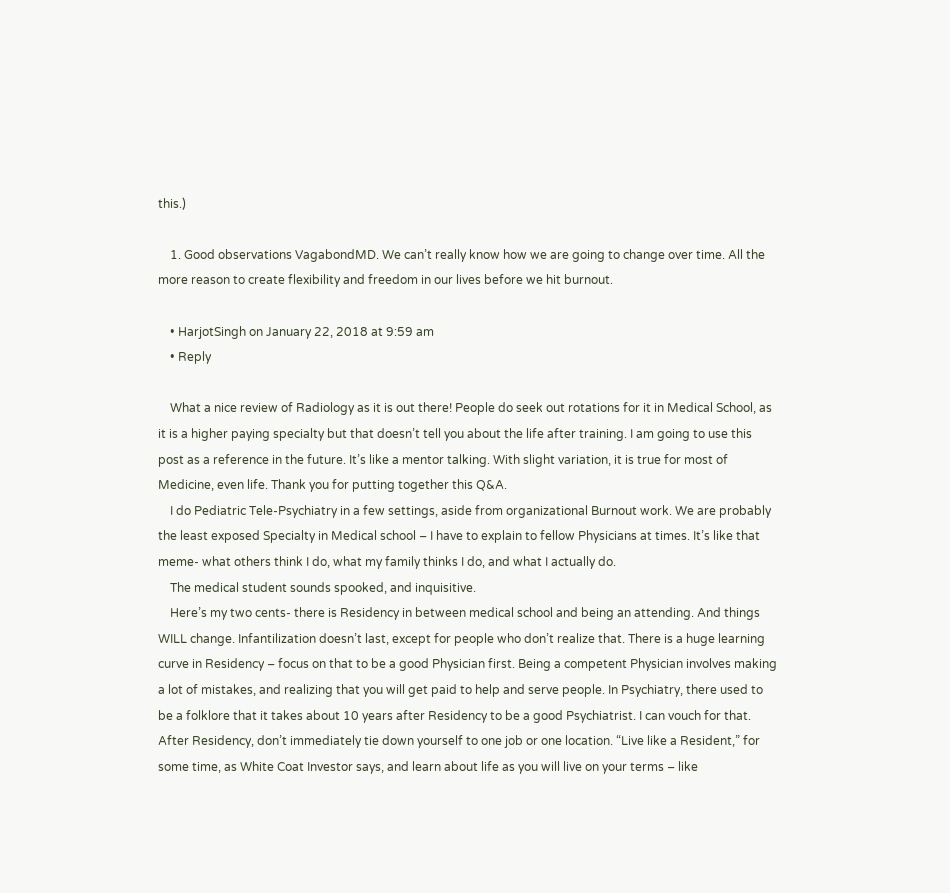this.)

    1. Good observations VagabondMD. We can’t really know how we are going to change over time. All the more reason to create flexibility and freedom in our lives before we hit burnout.

    • HarjotSingh on January 22, 2018 at 9:59 am
    • Reply

    What a nice review of Radiology as it is out there! People do seek out rotations for it in Medical School, as it is a higher paying specialty but that doesn’t tell you about the life after training. I am going to use this post as a reference in the future. It’s like a mentor talking. With slight variation, it is true for most of Medicine, even life. Thank you for putting together this Q&A.
    I do Pediatric Tele-Psychiatry in a few settings, aside from organizational Burnout work. We are probably the least exposed Specialty in Medical school – I have to explain to fellow Physicians at times. It’s like that meme- what others think I do, what my family thinks I do, and what I actually do.
    The medical student sounds spooked, and inquisitive.
    Here’s my two cents- there is Residency in between medical school and being an attending. And things WILL change. Infantilization doesn’t last, except for people who don’t realize that. There is a huge learning curve in Residency – focus on that to be a good Physician first. Being a competent Physician involves making a lot of mistakes, and realizing that you will get paid to help and serve people. In Psychiatry, there used to be a folklore that it takes about 10 years after Residency to be a good Psychiatrist. I can vouch for that. After Residency, don’t immediately tie down yourself to one job or one location. “Live like a Resident,” for some time, as White Coat Investor says, and learn about life as you will live on your terms – like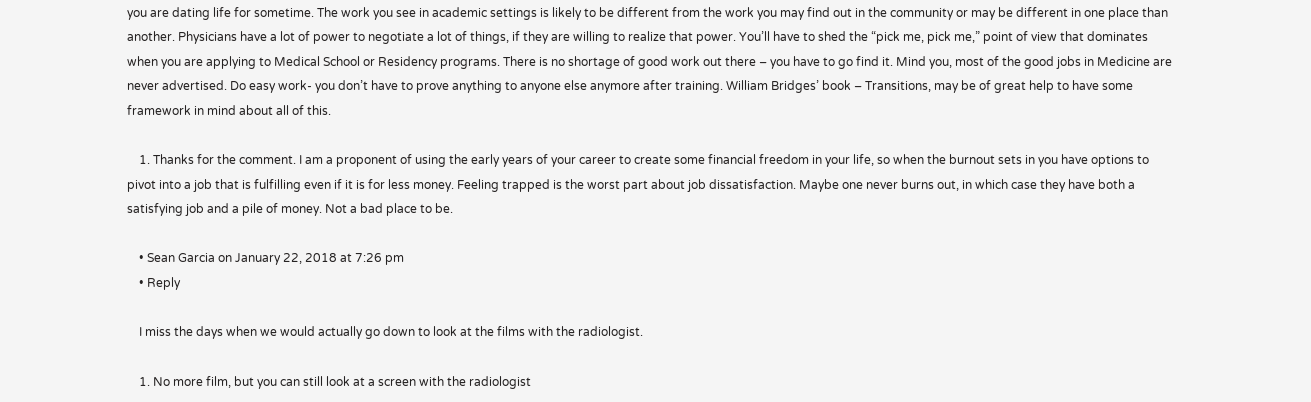you are dating life for sometime. The work you see in academic settings is likely to be different from the work you may find out in the community or may be different in one place than another. Physicians have a lot of power to negotiate a lot of things, if they are willing to realize that power. You’ll have to shed the “pick me, pick me,” point of view that dominates when you are applying to Medical School or Residency programs. There is no shortage of good work out there – you have to go find it. Mind you, most of the good jobs in Medicine are never advertised. Do easy work- you don’t have to prove anything to anyone else anymore after training. William Bridges’ book – Transitions, may be of great help to have some framework in mind about all of this.

    1. Thanks for the comment. I am a proponent of using the early years of your career to create some financial freedom in your life, so when the burnout sets in you have options to pivot into a job that is fulfilling even if it is for less money. Feeling trapped is the worst part about job dissatisfaction. Maybe one never burns out, in which case they have both a satisfying job and a pile of money. Not a bad place to be.

    • Sean Garcia on January 22, 2018 at 7:26 pm
    • Reply

    I miss the days when we would actually go down to look at the films with the radiologist.

    1. No more film, but you can still look at a screen with the radiologist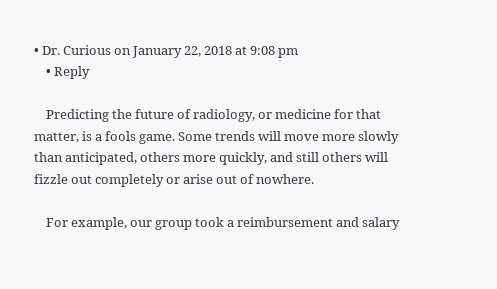• Dr. Curious on January 22, 2018 at 9:08 pm
    • Reply

    Predicting the future of radiology, or medicine for that matter, is a fools game. Some trends will move more slowly than anticipated, others more quickly, and still others will fizzle out completely or arise out of nowhere.

    For example, our group took a reimbursement and salary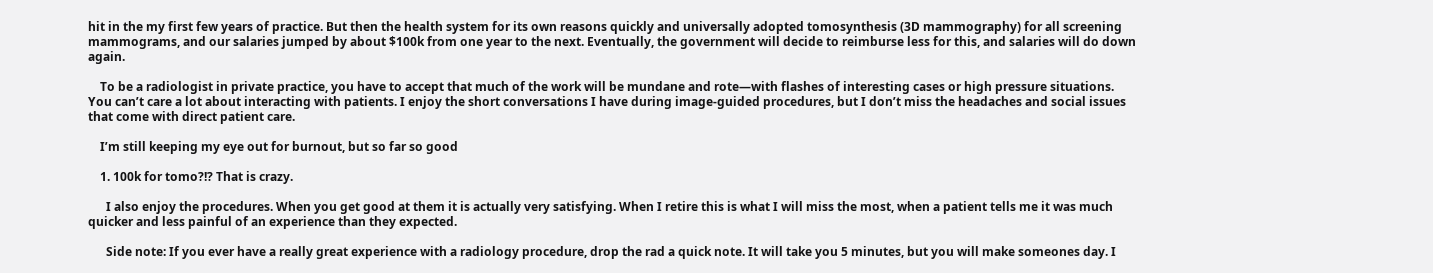hit in the my first few years of practice. But then the health system for its own reasons quickly and universally adopted tomosynthesis (3D mammography) for all screening mammograms, and our salaries jumped by about $100k from one year to the next. Eventually, the government will decide to reimburse less for this, and salaries will do down again.

    To be a radiologist in private practice, you have to accept that much of the work will be mundane and rote—with flashes of interesting cases or high pressure situations. You can’t care a lot about interacting with patients. I enjoy the short conversations I have during image-guided procedures, but I don’t miss the headaches and social issues that come with direct patient care.

    I’m still keeping my eye out for burnout, but so far so good

    1. 100k for tomo?!? That is crazy.

      I also enjoy the procedures. When you get good at them it is actually very satisfying. When I retire this is what I will miss the most, when a patient tells me it was much quicker and less painful of an experience than they expected.

      Side note: If you ever have a really great experience with a radiology procedure, drop the rad a quick note. It will take you 5 minutes, but you will make someones day. I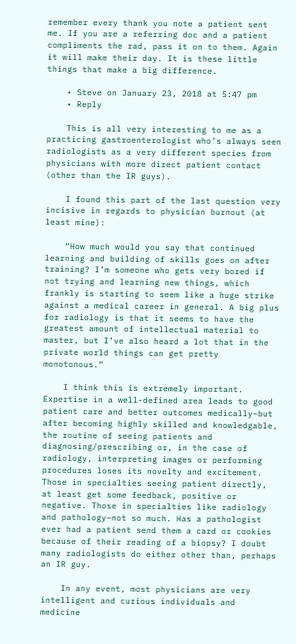remember every thank you note a patient sent me. If you are a referring doc and a patient compliments the rad, pass it on to them. Again it will make their day. It is these little things that make a big difference.

    • Steve on January 23, 2018 at 5:47 pm
    • Reply

    This is all very interesting to me as a practicing gastroenterologist who’s always seen radiologists as a very different species from physicians with more direct patient contact (other than the IR guys).

    I found this part of the last question very incisive in regards to physician burnout (at least mine):

    “How much would you say that continued learning and building of skills goes on after training? I’m someone who gets very bored if not trying and learning new things, which frankly is starting to seem like a huge strike against a medical career in general. A big plus for radiology is that it seems to have the greatest amount of intellectual material to master, but I’ve also heard a lot that in the private world things can get pretty monotonous.”

    I think this is extremely important. Expertise in a well-defined area leads to good patient care and better outcomes medically–but after becoming highly skilled and knowledgable, the routine of seeing patients and diagnosing/prescribing or, in the case of radiology, interpreting images or performing procedures loses its novelty and excitement. Those in specialties seeing patient directly, at least get some feedback, positive or negative. Those in specialties like radiology and pathology–not so much. Has a pathologist ever had a patient send them a card or cookies because of their reading of a biopsy? I doubt many radiologists do either other than, perhaps an IR guy.

    In any event, most physicians are very intelligent and curious individuals and medicine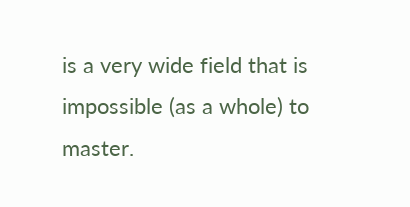is a very wide field that is impossible (as a whole) to master.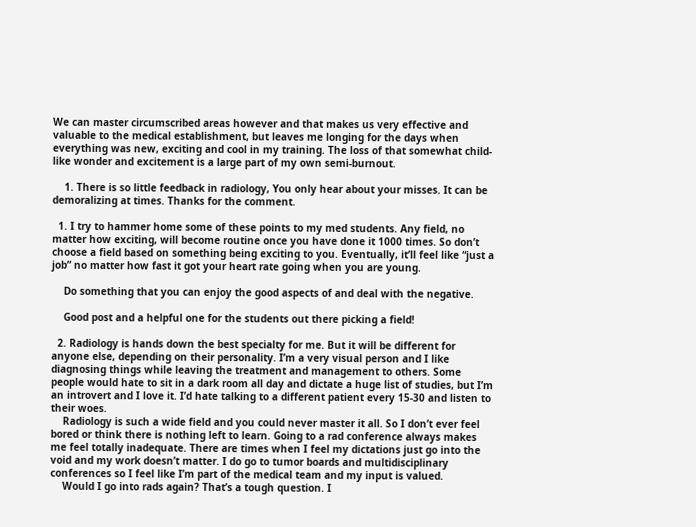We can master circumscribed areas however and that makes us very effective and valuable to the medical establishment, but leaves me longing for the days when everything was new, exciting and cool in my training. The loss of that somewhat child-like wonder and excitement is a large part of my own semi-burnout.

    1. There is so little feedback in radiology, You only hear about your misses. It can be demoralizing at times. Thanks for the comment.

  1. I try to hammer home some of these points to my med students. Any field, no matter how exciting, will become routine once you have done it 1000 times. So don’t choose a field based on something being exciting to you. Eventually, it’ll feel like “just a job” no matter how fast it got your heart rate going when you are young.

    Do something that you can enjoy the good aspects of and deal with the negative.

    Good post and a helpful one for the students out there picking a field!

  2. Radiology is hands down the best specialty for me. But it will be different for anyone else, depending on their personality. I’m a very visual person and I like diagnosing things while leaving the treatment and management to others. Some people would hate to sit in a dark room all day and dictate a huge list of studies, but I’m an introvert and I love it. I’d hate talking to a different patient every 15-30 and listen to their woes.
    Radiology is such a wide field and you could never master it all. So I don’t ever feel bored or think there is nothing left to learn. Going to a rad conference always makes me feel totally inadequate. There are times when I feel my dictations just go into the void and my work doesn’t matter. I do go to tumor boards and multidisciplinary conferences so I feel like I’m part of the medical team and my input is valued.
    Would I go into rads again? That’s a tough question. I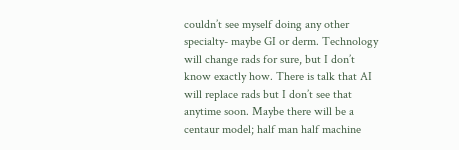couldn’t see myself doing any other specialty- maybe GI or derm. Technology will change rads for sure, but I don’t know exactly how. There is talk that AI will replace rads but I don’t see that anytime soon. Maybe there will be a centaur model; half man half machine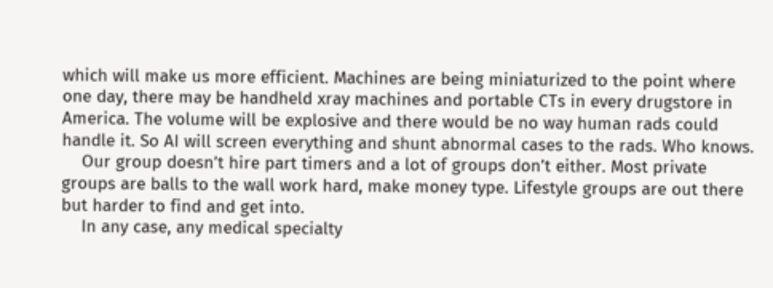which will make us more efficient. Machines are being miniaturized to the point where one day, there may be handheld xray machines and portable CTs in every drugstore in America. The volume will be explosive and there would be no way human rads could handle it. So AI will screen everything and shunt abnormal cases to the rads. Who knows.
    Our group doesn’t hire part timers and a lot of groups don’t either. Most private groups are balls to the wall work hard, make money type. Lifestyle groups are out there but harder to find and get into.
    In any case, any medical specialty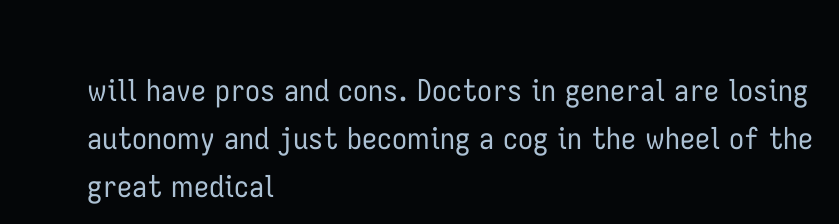will have pros and cons. Doctors in general are losing autonomy and just becoming a cog in the wheel of the great medical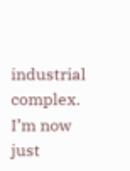industrial complex. I’m now just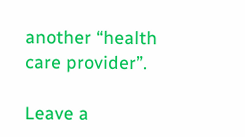another “health care provider”.

Leave a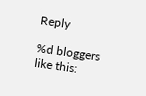Reply

%d bloggers like this: